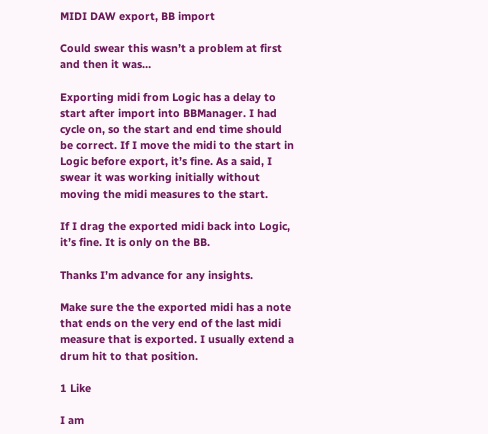MIDI DAW export, BB import

Could swear this wasn’t a problem at first and then it was…

Exporting midi from Logic has a delay to start after import into BBManager. I had cycle on, so the start and end time should be correct. If I move the midi to the start in Logic before export, it’s fine. As a said, I swear it was working initially without moving the midi measures to the start.

If I drag the exported midi back into Logic, it’s fine. It is only on the BB.

Thanks I’m advance for any insights.

Make sure the the exported midi has a note that ends on the very end of the last midi measure that is exported. I usually extend a drum hit to that position.

1 Like

I am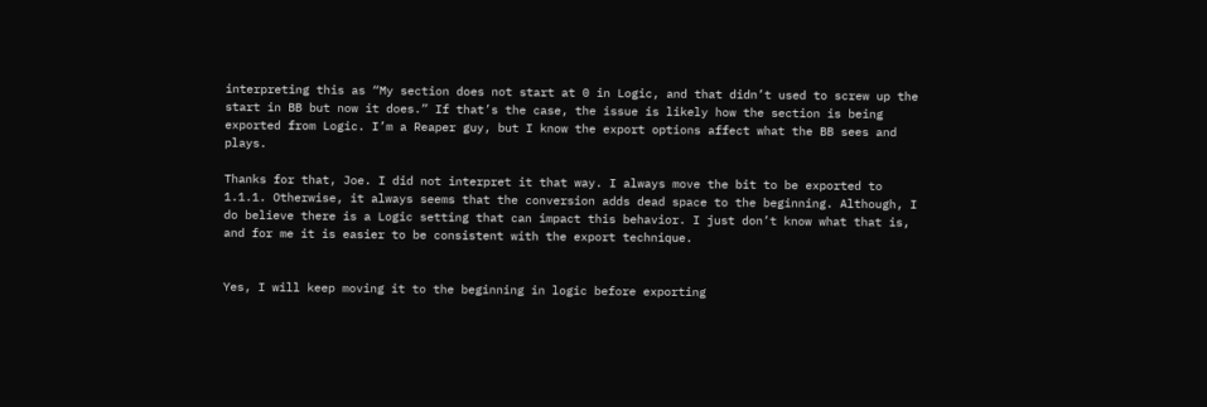interpreting this as “My section does not start at 0 in Logic, and that didn’t used to screw up the start in BB but now it does.” If that’s the case, the issue is likely how the section is being exported from Logic. I’m a Reaper guy, but I know the export options affect what the BB sees and plays.

Thanks for that, Joe. I did not interpret it that way. I always move the bit to be exported to 1.1.1. Otherwise, it always seems that the conversion adds dead space to the beginning. Although, I do believe there is a Logic setting that can impact this behavior. I just don’t know what that is, and for me it is easier to be consistent with the export technique.


Yes, I will keep moving it to the beginning in logic before exporting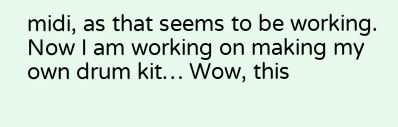midi, as that seems to be working. Now I am working on making my own drum kit… Wow, this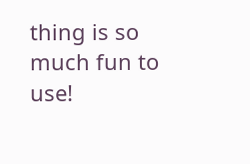thing is so much fun to use!